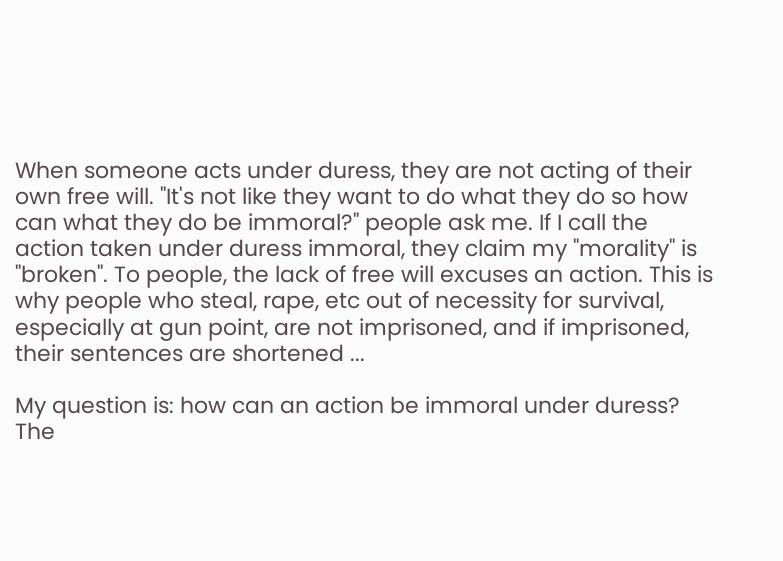When someone acts under duress, they are not acting of their own free will. "It's not like they want to do what they do so how can what they do be immoral?" people ask me. If I call the action taken under duress immoral, they claim my "morality" is "broken". To people, the lack of free will excuses an action. This is why people who steal, rape, etc out of necessity for survival, especially at gun point, are not imprisoned, and if imprisoned, their sentences are shortened ...

My question is: how can an action be immoral under duress? The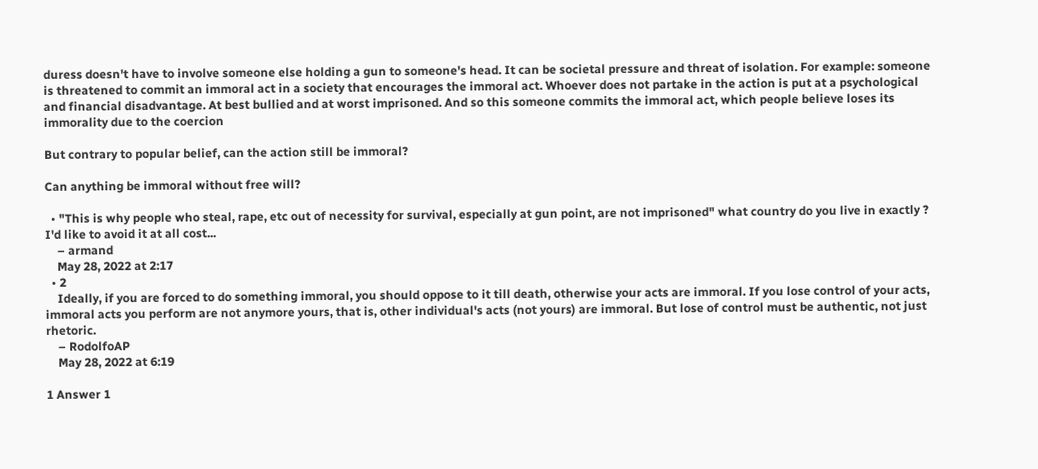duress doesn't have to involve someone else holding a gun to someone's head. It can be societal pressure and threat of isolation. For example: someone is threatened to commit an immoral act in a society that encourages the immoral act. Whoever does not partake in the action is put at a psychological and financial disadvantage. At best bullied and at worst imprisoned. And so this someone commits the immoral act, which people believe loses its immorality due to the coercion

But contrary to popular belief, can the action still be immoral?

Can anything be immoral without free will?

  • "This is why people who steal, rape, etc out of necessity for survival, especially at gun point, are not imprisoned" what country do you live in exactly ? I'd like to avoid it at all cost...
    – armand
    May 28, 2022 at 2:17
  • 2
    Ideally, if you are forced to do something immoral, you should oppose to it till death, otherwise your acts are immoral. If you lose control of your acts, immoral acts you perform are not anymore yours, that is, other individual's acts (not yours) are immoral. But lose of control must be authentic, not just rhetoric.
    – RodolfoAP
    May 28, 2022 at 6:19

1 Answer 1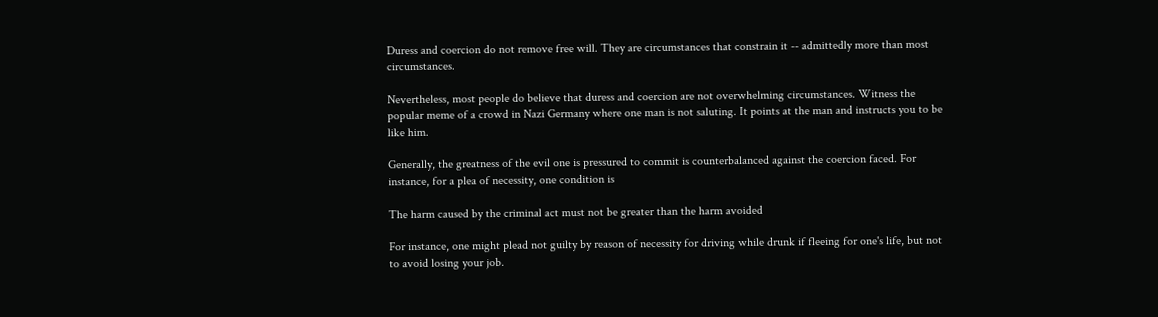Duress and coercion do not remove free will. They are circumstances that constrain it -- admittedly more than most circumstances.

Nevertheless, most people do believe that duress and coercion are not overwhelming circumstances. Witness the popular meme of a crowd in Nazi Germany where one man is not saluting. It points at the man and instructs you to be like him.

Generally, the greatness of the evil one is pressured to commit is counterbalanced against the coercion faced. For instance, for a plea of necessity, one condition is

The harm caused by the criminal act must not be greater than the harm avoided

For instance, one might plead not guilty by reason of necessity for driving while drunk if fleeing for one's life, but not to avoid losing your job.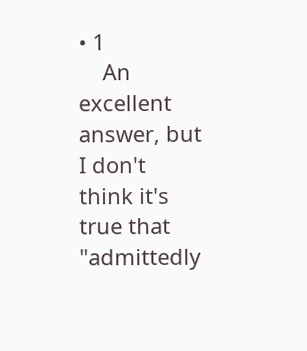• 1
    An excellent answer, but I don't think it's true that "admittedly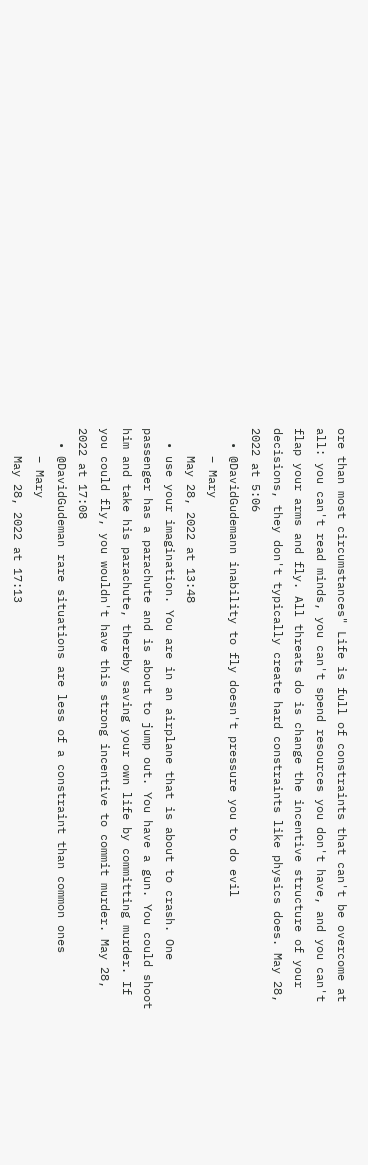ore than most circumstances" Life is full of constraints that can't be overcome at all: you can't read minds, you can't spend resources you don't have, and you can't flap your arms and fly. All threats do is change the incentive structure of your decisions, they don't typically create hard constraints like physics does. May 28, 2022 at 5:06
  • @DavidGudemann inability to fly doesn't pressure you to do evil
    – Mary
    May 28, 2022 at 13:48
  • use your imagination. You are in an airplane that is about to crash. One passenger has a parachute and is about to jump out. You have a gun. You could shoot him and take his parachute, thereby saving your own life by committing murder. If you could fly, you wouldn't have this strong incentive to commit murder. May 28, 2022 at 17:08
  • @DavidGudeman rare situations are less of a constraint than common ones
    – Mary
    May 28, 2022 at 17:13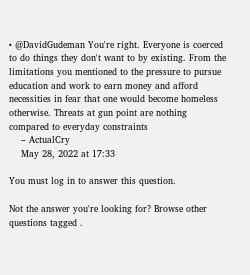• @DavidGudeman You're right. Everyone is coerced to do things they don't want to by existing. From the limitations you mentioned to the pressure to pursue education and work to earn money and afford necessities in fear that one would become homeless otherwise. Threats at gun point are nothing compared to everyday constraints
    – ActualCry
    May 28, 2022 at 17:33

You must log in to answer this question.

Not the answer you're looking for? Browse other questions tagged .